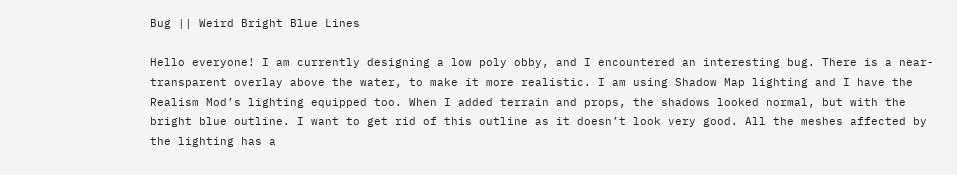Bug || Weird Bright Blue Lines

Hello everyone! I am currently designing a low poly obby, and I encountered an interesting bug. There is a near-transparent overlay above the water, to make it more realistic. I am using Shadow Map lighting and I have the Realism Mod’s lighting equipped too. When I added terrain and props, the shadows looked normal, but with the bright blue outline. I want to get rid of this outline as it doesn’t look very good. All the meshes affected by the lighting has a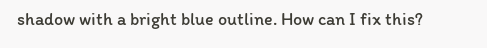shadow with a bright blue outline. How can I fix this?